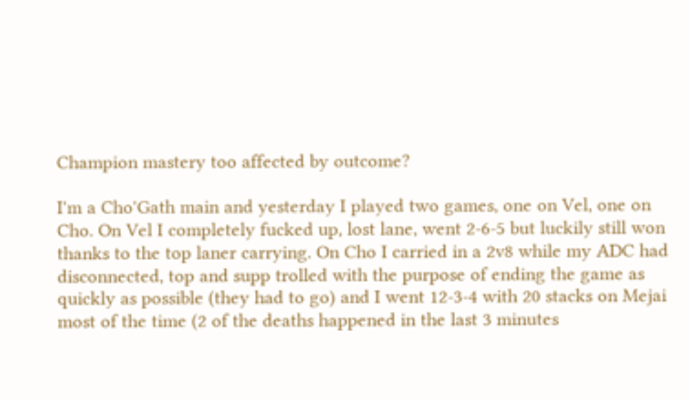Champion mastery too affected by outcome?

I'm a Cho'Gath main and yesterday I played two games, one on Vel, one on Cho. On Vel I completely fucked up, lost lane, went 2-6-5 but luckily still won thanks to the top laner carrying. On Cho I carried in a 2v8 while my ADC had disconnected, top and supp trolled with the purpose of ending the game as quickly as possible (they had to go) and I went 12-3-4 with 20 stacks on Mejai most of the time (2 of the deaths happened in the last 3 minutes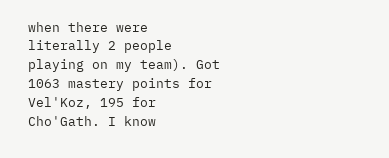when there were literally 2 people playing on my team). Got 1063 mastery points for Vel'Koz, 195 for Cho'Gath. I know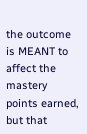the outcome is MEANT to affect the mastery points earned, but that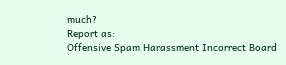much?
Report as:
Offensive Spam Harassment Incorrect Board